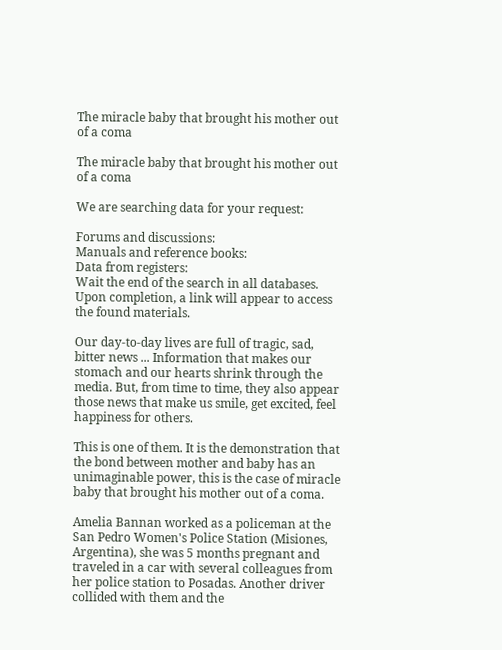The miracle baby that brought his mother out of a coma

The miracle baby that brought his mother out of a coma

We are searching data for your request:

Forums and discussions:
Manuals and reference books:
Data from registers:
Wait the end of the search in all databases.
Upon completion, a link will appear to access the found materials.

Our day-to-day lives are full of tragic, sad, bitter news ... Information that makes our stomach and our hearts shrink through the media. But, from time to time, they also appear those news that make us smile, get excited, feel happiness for others.

This is one of them. It is the demonstration that the bond between mother and baby has an unimaginable power, this is the case of miracle baby that brought his mother out of a coma.

Amelia Bannan worked as a policeman at the San Pedro Women's Police Station (Misiones, Argentina), she was 5 months pregnant and traveled in a car with several colleagues from her police station to Posadas. Another driver collided with them and the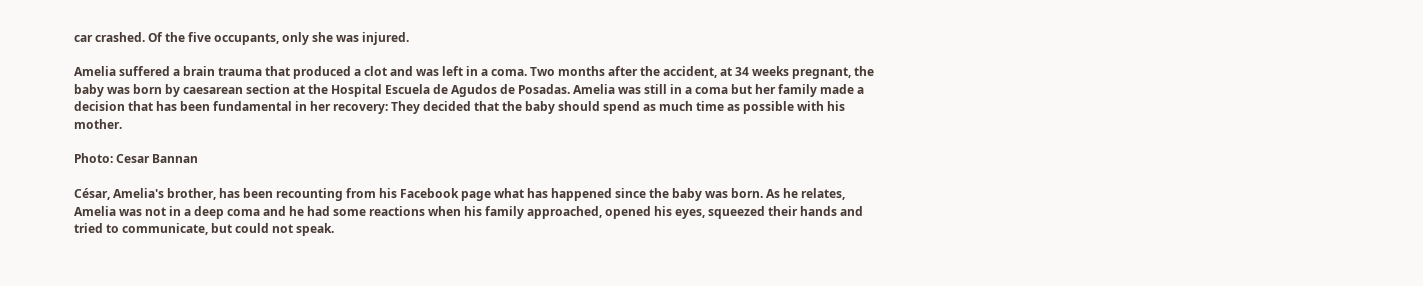car crashed. Of the five occupants, only she was injured.

Amelia suffered a brain trauma that produced a clot and was left in a coma. Two months after the accident, at 34 weeks pregnant, the baby was born by caesarean section at the Hospital Escuela de Agudos de Posadas. Amelia was still in a coma but her family made a decision that has been fundamental in her recovery: They decided that the baby should spend as much time as possible with his mother.

Photo: Cesar Bannan

César, Amelia's brother, has been recounting from his Facebook page what has happened since the baby was born. As he relates, Amelia was not in a deep coma and he had some reactions when his family approached, opened his eyes, squeezed their hands and tried to communicate, but could not speak.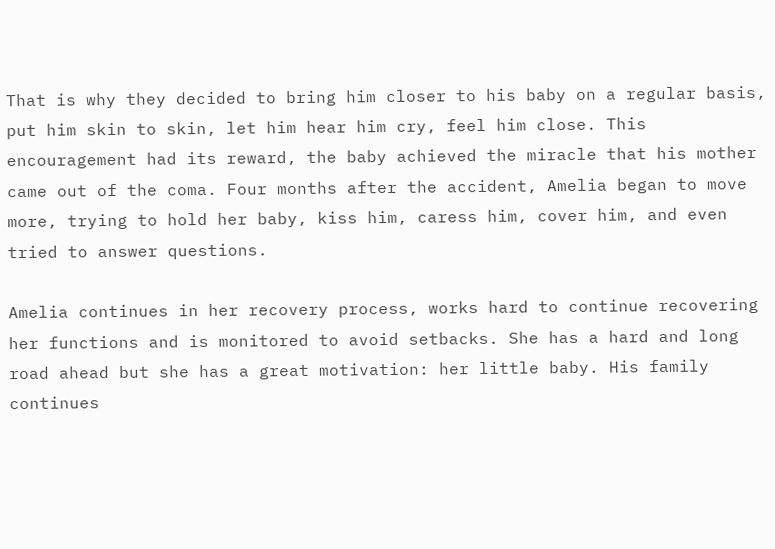That is why they decided to bring him closer to his baby on a regular basis, put him skin to skin, let him hear him cry, feel him close. This encouragement had its reward, the baby achieved the miracle that his mother came out of the coma. Four months after the accident, Amelia began to move more, trying to hold her baby, kiss him, caress him, cover him, and even tried to answer questions.

Amelia continues in her recovery process, works hard to continue recovering her functions and is monitored to avoid setbacks. She has a hard and long road ahead but she has a great motivation: her little baby. His family continues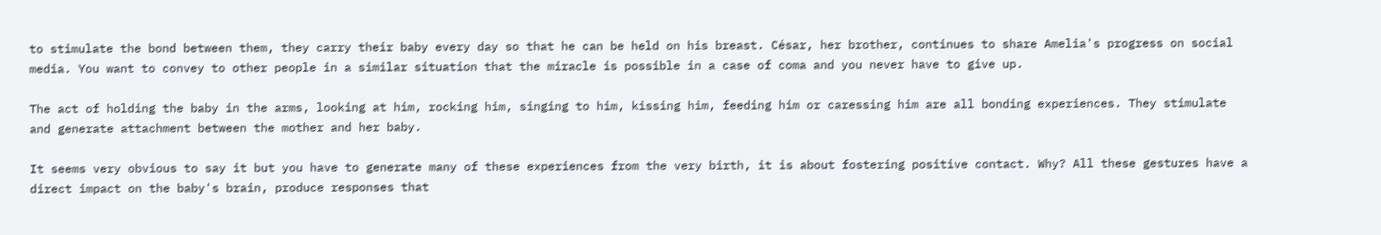to stimulate the bond between them, they carry their baby every day so that he can be held on his breast. César, her brother, continues to share Amelia's progress on social media. You want to convey to other people in a similar situation that the miracle is possible in a case of coma and you never have to give up.

The act of holding the baby in the arms, looking at him, rocking him, singing to him, kissing him, feeding him or caressing him are all bonding experiences. They stimulate and generate attachment between the mother and her baby.

It seems very obvious to say it but you have to generate many of these experiences from the very birth, it is about fostering positive contact. Why? All these gestures have a direct impact on the baby's brain, produce responses that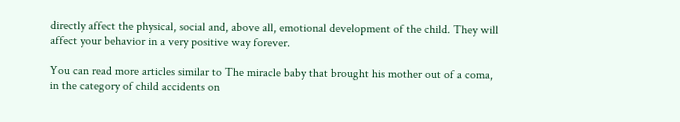directly affect the physical, social and, above all, emotional development of the child. They will affect your behavior in a very positive way forever.

You can read more articles similar to The miracle baby that brought his mother out of a coma, in the category of child accidents on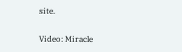site.

Video: Miracle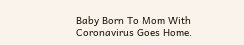Baby Born To Mom With Coronavirus Goes Home.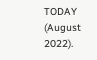TODAY (August 2022).